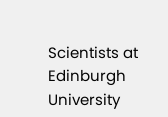Scientists at Edinburgh University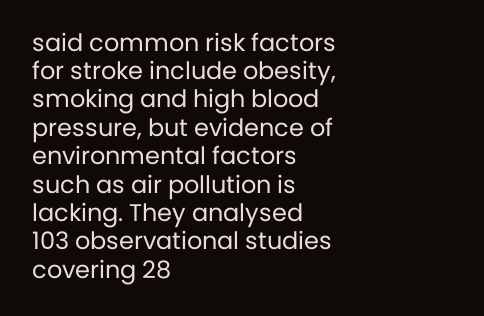said common risk factors for stroke include obesity, smoking and high blood pressure, but evidence of environmental factors such as air pollution is lacking. They analysed 103 observational studies covering 28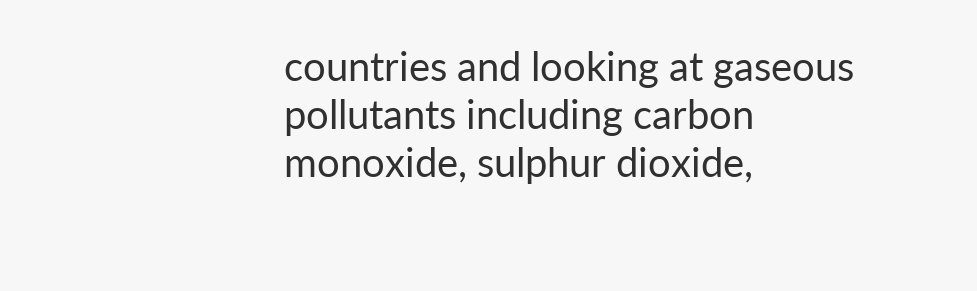countries and looking at gaseous pollutants including carbon monoxide, sulphur dioxide,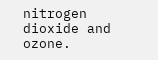nitrogen dioxide and ozone.